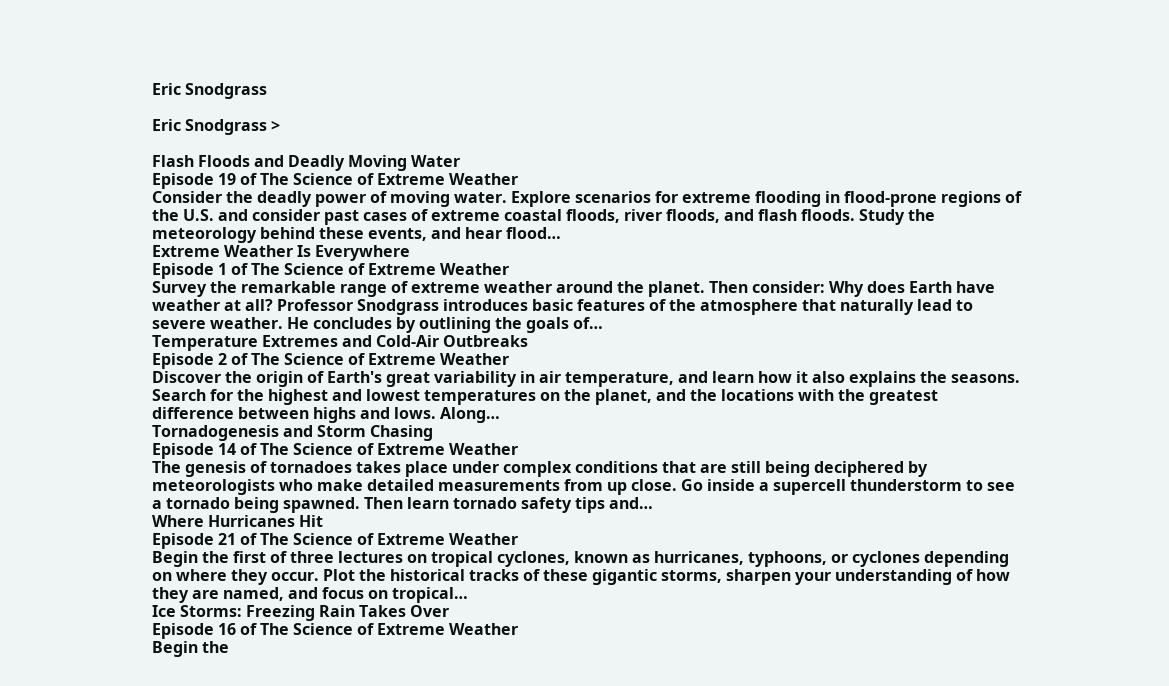Eric Snodgrass

Eric Snodgrass >

Flash Floods and Deadly Moving Water
Episode 19 of The Science of Extreme Weather
Consider the deadly power of moving water. Explore scenarios for extreme flooding in flood-prone regions of the U.S. and consider past cases of extreme coastal floods, river floods, and flash floods. Study the meteorology behind these events, and hear flood…
Extreme Weather Is Everywhere
Episode 1 of The Science of Extreme Weather
Survey the remarkable range of extreme weather around the planet. Then consider: Why does Earth have weather at all? Professor Snodgrass introduces basic features of the atmosphere that naturally lead to severe weather. He concludes by outlining the goals of…
Temperature Extremes and Cold-Air Outbreaks
Episode 2 of The Science of Extreme Weather
Discover the origin of Earth's great variability in air temperature, and learn how it also explains the seasons. Search for the highest and lowest temperatures on the planet, and the locations with the greatest difference between highs and lows. Along…
Tornadogenesis and Storm Chasing
Episode 14 of The Science of Extreme Weather
The genesis of tornadoes takes place under complex conditions that are still being deciphered by meteorologists who make detailed measurements from up close. Go inside a supercell thunderstorm to see a tornado being spawned. Then learn tornado safety tips and…
Where Hurricanes Hit
Episode 21 of The Science of Extreme Weather
Begin the first of three lectures on tropical cyclones, known as hurricanes, typhoons, or cyclones depending on where they occur. Plot the historical tracks of these gigantic storms, sharpen your understanding of how they are named, and focus on tropical…
Ice Storms: Freezing Rain Takes Over
Episode 16 of The Science of Extreme Weather
Begin the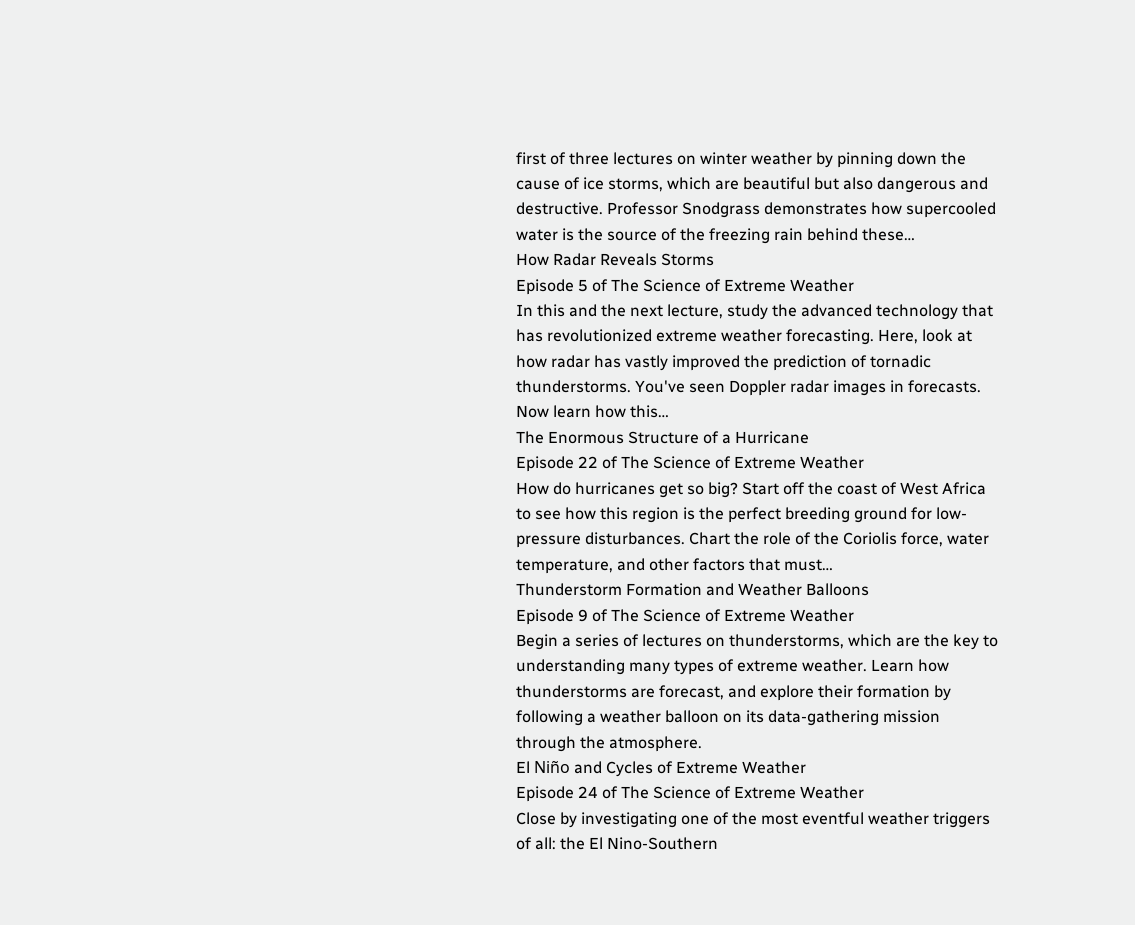first of three lectures on winter weather by pinning down the cause of ice storms, which are beautiful but also dangerous and destructive. Professor Snodgrass demonstrates how supercooled water is the source of the freezing rain behind these…
How Radar Reveals Storms
Episode 5 of The Science of Extreme Weather
In this and the next lecture, study the advanced technology that has revolutionized extreme weather forecasting. Here, look at how radar has vastly improved the prediction of tornadic thunderstorms. You've seen Doppler radar images in forecasts. Now learn how this…
The Enormous Structure of a Hurricane
Episode 22 of The Science of Extreme Weather
How do hurricanes get so big? Start off the coast of West Africa to see how this region is the perfect breeding ground for low-pressure disturbances. Chart the role of the Coriolis force, water temperature, and other factors that must…
Thunderstorm Formation and Weather Balloons
Episode 9 of The Science of Extreme Weather
Begin a series of lectures on thunderstorms, which are the key to understanding many types of extreme weather. Learn how thunderstorms are forecast, and explore their formation by following a weather balloon on its data-gathering mission through the atmosphere.
El Niño and Cycles of Extreme Weather
Episode 24 of The Science of Extreme Weather
Close by investigating one of the most eventful weather triggers of all: the El Nino-Southern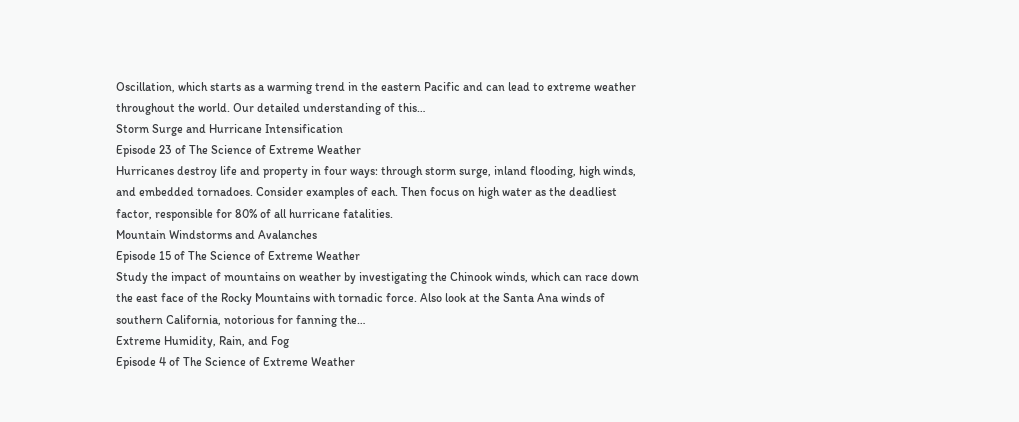Oscillation, which starts as a warming trend in the eastern Pacific and can lead to extreme weather throughout the world. Our detailed understanding of this…
Storm Surge and Hurricane Intensification
Episode 23 of The Science of Extreme Weather
Hurricanes destroy life and property in four ways: through storm surge, inland flooding, high winds, and embedded tornadoes. Consider examples of each. Then focus on high water as the deadliest factor, responsible for 80% of all hurricane fatalities.
Mountain Windstorms and Avalanches
Episode 15 of The Science of Extreme Weather
Study the impact of mountains on weather by investigating the Chinook winds, which can race down the east face of the Rocky Mountains with tornadic force. Also look at the Santa Ana winds of southern California, notorious for fanning the…
Extreme Humidity, Rain, and Fog
Episode 4 of The Science of Extreme Weather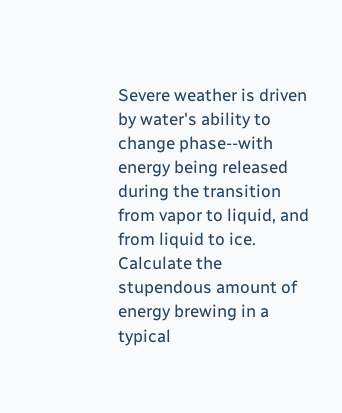Severe weather is driven by water's ability to change phase--with energy being released during the transition from vapor to liquid, and from liquid to ice. Calculate the stupendous amount of energy brewing in a typical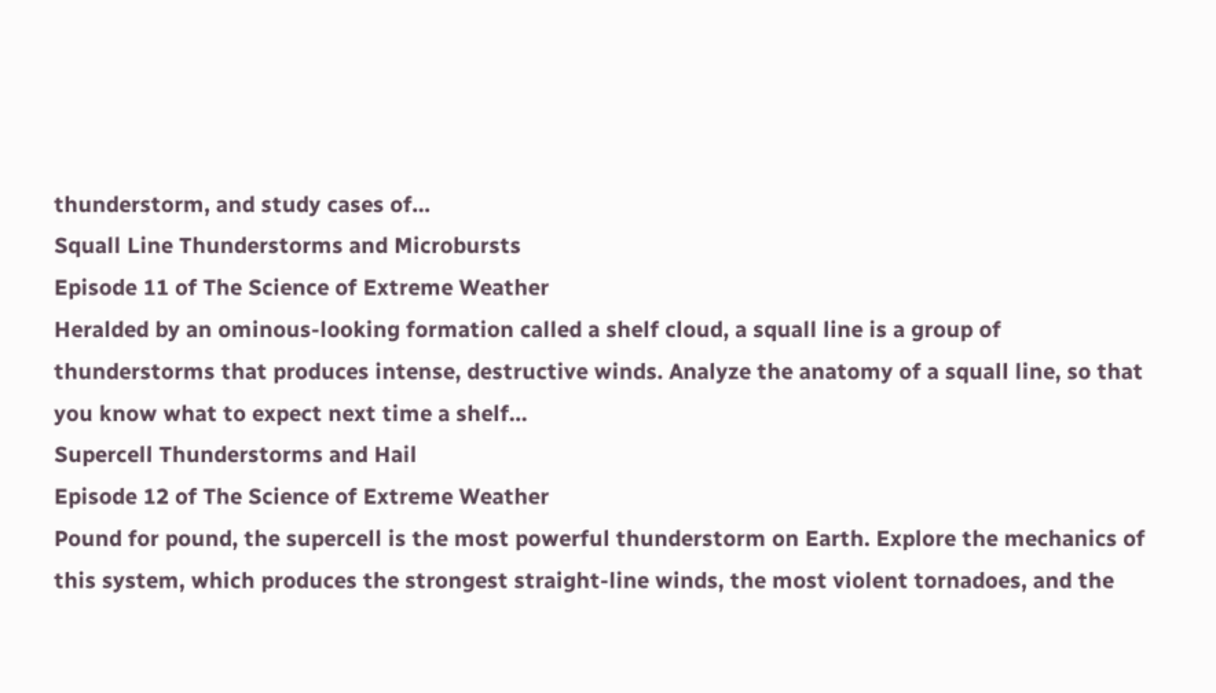thunderstorm, and study cases of…
Squall Line Thunderstorms and Microbursts
Episode 11 of The Science of Extreme Weather
Heralded by an ominous-looking formation called a shelf cloud, a squall line is a group of thunderstorms that produces intense, destructive winds. Analyze the anatomy of a squall line, so that you know what to expect next time a shelf…
Supercell Thunderstorms and Hail
Episode 12 of The Science of Extreme Weather
Pound for pound, the supercell is the most powerful thunderstorm on Earth. Explore the mechanics of this system, which produces the strongest straight-line winds, the most violent tornadoes, and the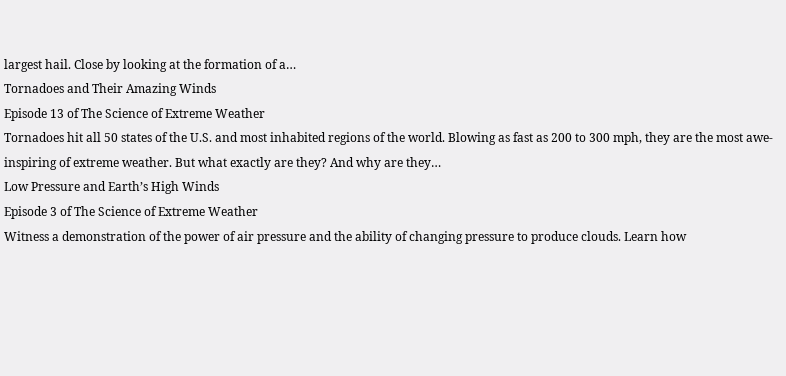largest hail. Close by looking at the formation of a…
Tornadoes and Their Amazing Winds
Episode 13 of The Science of Extreme Weather
Tornadoes hit all 50 states of the U.S. and most inhabited regions of the world. Blowing as fast as 200 to 300 mph, they are the most awe-inspiring of extreme weather. But what exactly are they? And why are they…
Low Pressure and Earth’s High Winds
Episode 3 of The Science of Extreme Weather
Witness a demonstration of the power of air pressure and the ability of changing pressure to produce clouds. Learn how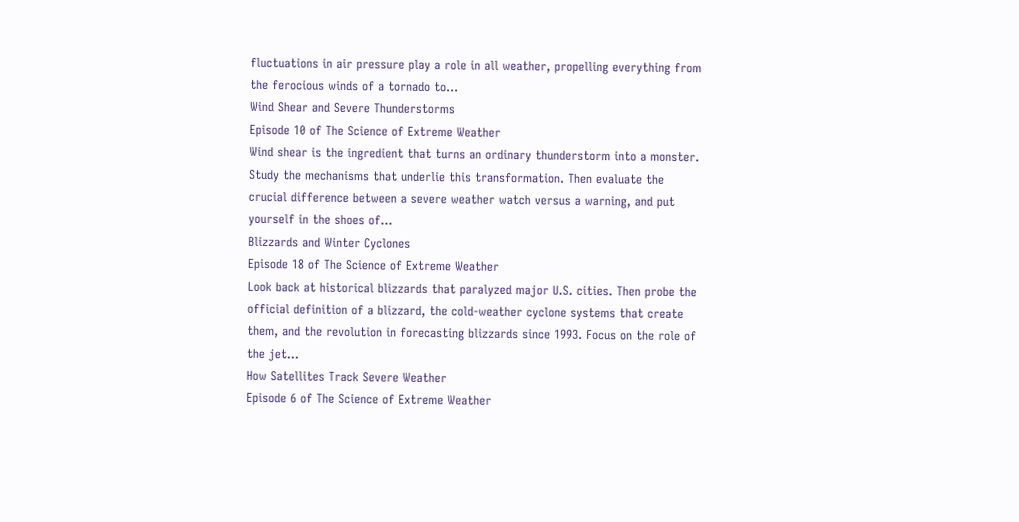fluctuations in air pressure play a role in all weather, propelling everything from the ferocious winds of a tornado to…
Wind Shear and Severe Thunderstorms
Episode 10 of The Science of Extreme Weather
Wind shear is the ingredient that turns an ordinary thunderstorm into a monster. Study the mechanisms that underlie this transformation. Then evaluate the crucial difference between a severe weather watch versus a warning, and put yourself in the shoes of…
Blizzards and Winter Cyclones
Episode 18 of The Science of Extreme Weather
Look back at historical blizzards that paralyzed major U.S. cities. Then probe the official definition of a blizzard, the cold-weather cyclone systems that create them, and the revolution in forecasting blizzards since 1993. Focus on the role of the jet…
How Satellites Track Severe Weather
Episode 6 of The Science of Extreme Weather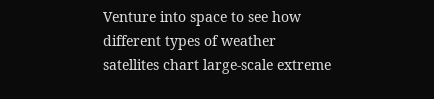Venture into space to see how different types of weather satellites chart large-scale extreme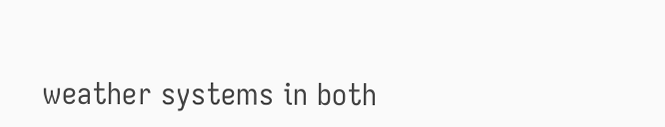weather systems in both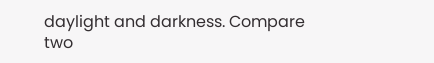daylight and darkness. Compare two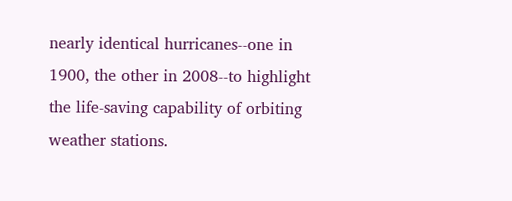nearly identical hurricanes--one in 1900, the other in 2008--to highlight the life-saving capability of orbiting weather stations.